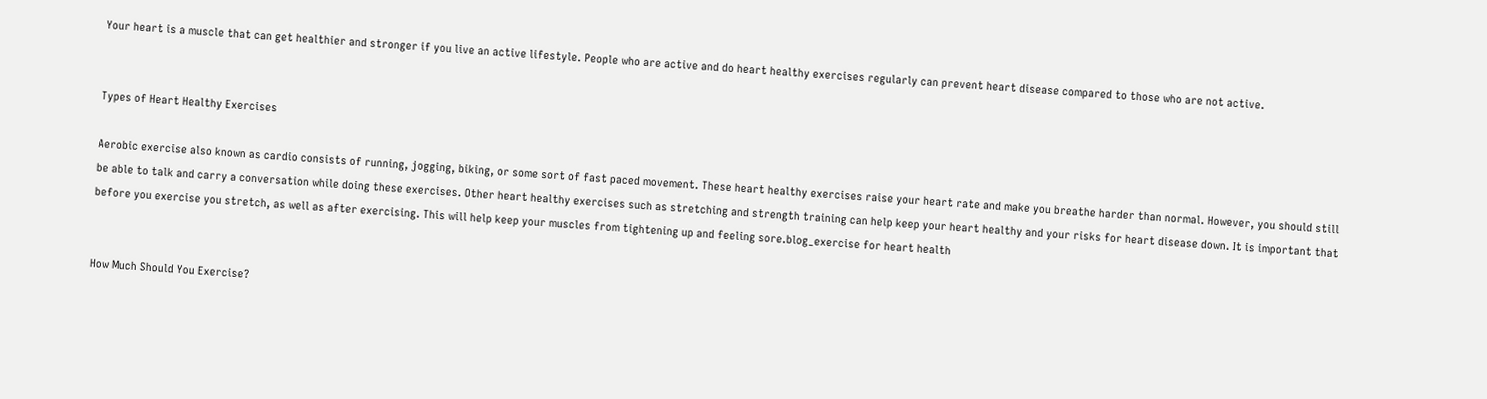Your heart is a muscle that can get healthier and stronger if you live an active lifestyle. People who are active and do heart healthy exercises regularly can prevent heart disease compared to those who are not active.


Types of Heart Healthy Exercises

Aerobic exercise also known as cardio consists of running, jogging, biking, or some sort of fast paced movement. These heart healthy exercises raise your heart rate and make you breathe harder than normal. However, you should still be able to talk and carry a conversation while doing these exercises. Other heart healthy exercises such as stretching and strength training can help keep your heart healthy and your risks for heart disease down. It is important that before you exercise you stretch, as well as after exercising. This will help keep your muscles from tightening up and feeling sore.blog_exercise for heart health


How Much Should You Exercise?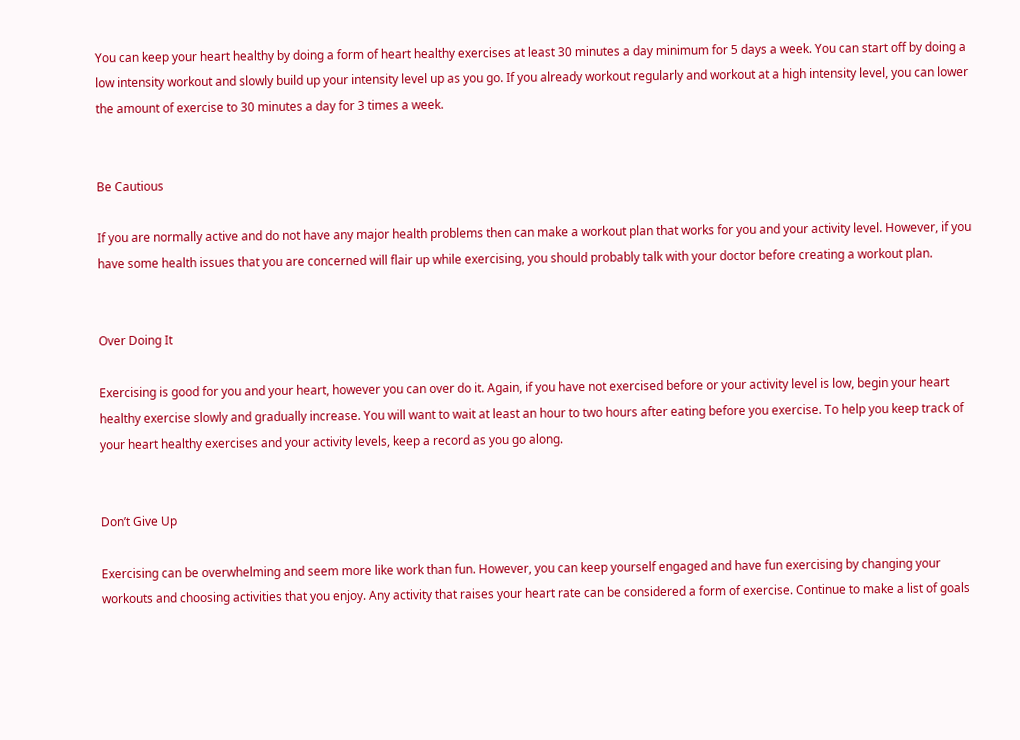You can keep your heart healthy by doing a form of heart healthy exercises at least 30 minutes a day minimum for 5 days a week. You can start off by doing a low intensity workout and slowly build up your intensity level up as you go. If you already workout regularly and workout at a high intensity level, you can lower the amount of exercise to 30 minutes a day for 3 times a week.


Be Cautious

If you are normally active and do not have any major health problems then can make a workout plan that works for you and your activity level. However, if you have some health issues that you are concerned will flair up while exercising, you should probably talk with your doctor before creating a workout plan.


Over Doing It

Exercising is good for you and your heart, however you can over do it. Again, if you have not exercised before or your activity level is low, begin your heart healthy exercise slowly and gradually increase. You will want to wait at least an hour to two hours after eating before you exercise. To help you keep track of your heart healthy exercises and your activity levels, keep a record as you go along.


Don’t Give Up

Exercising can be overwhelming and seem more like work than fun. However, you can keep yourself engaged and have fun exercising by changing your workouts and choosing activities that you enjoy. Any activity that raises your heart rate can be considered a form of exercise. Continue to make a list of goals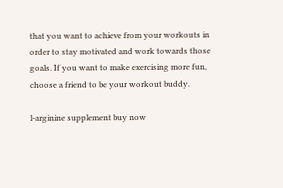that you want to achieve from your workouts in order to stay motivated and work towards those goals. If you want to make exercising more fun, choose a friend to be your workout buddy.

l-arginine supplement buy now